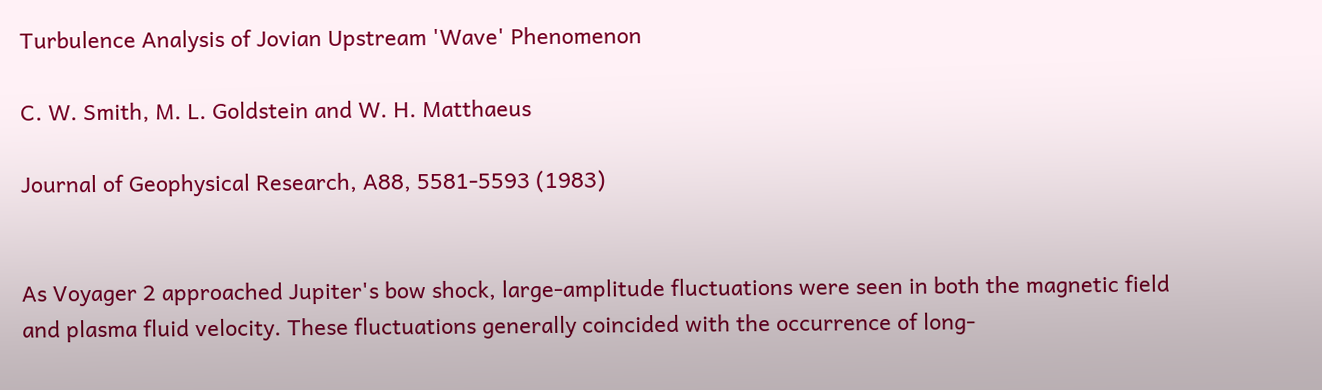Turbulence Analysis of Jovian Upstream 'Wave' Phenomenon

C. W. Smith, M. L. Goldstein and W. H. Matthaeus

Journal of Geophysical Research, A88, 5581-5593 (1983)


As Voyager 2 approached Jupiter's bow shock, large-amplitude fluctuations were seen in both the magnetic field and plasma fluid velocity. These fluctuations generally coincided with the occurrence of long-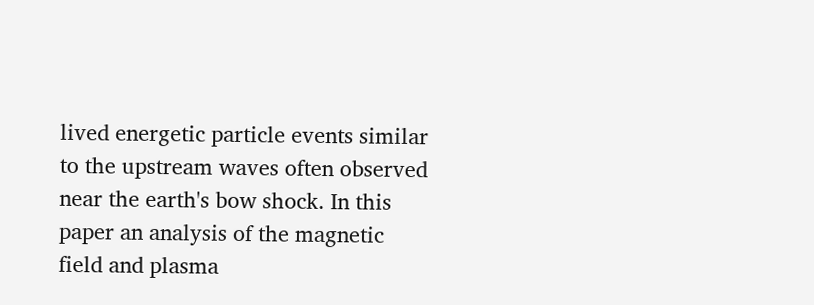lived energetic particle events similar to the upstream waves often observed near the earth's bow shock. In this paper an analysis of the magnetic field and plasma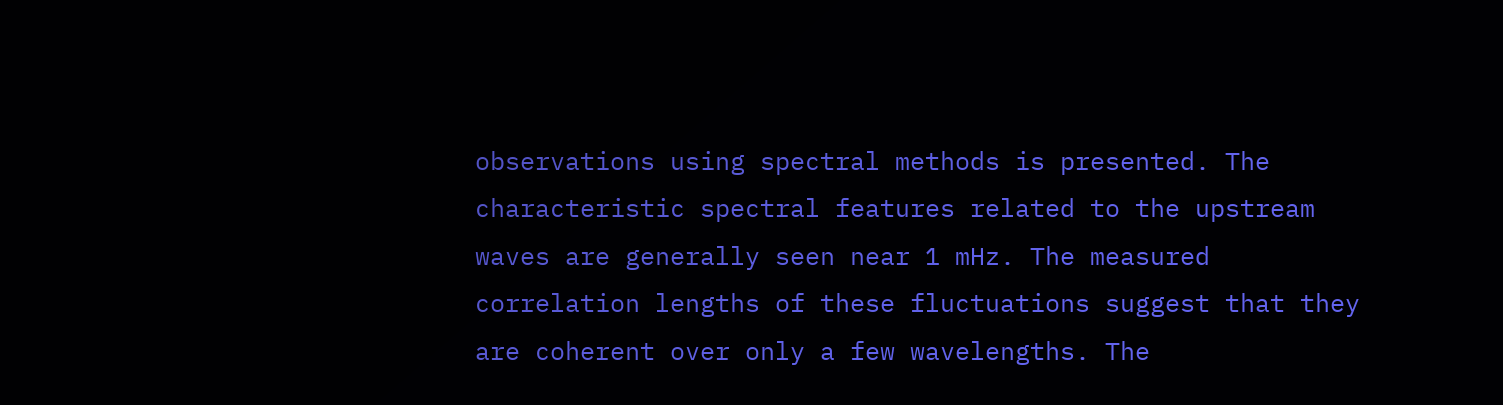observations using spectral methods is presented. The characteristic spectral features related to the upstream waves are generally seen near 1 mHz. The measured correlation lengths of these fluctuations suggest that they are coherent over only a few wavelengths. The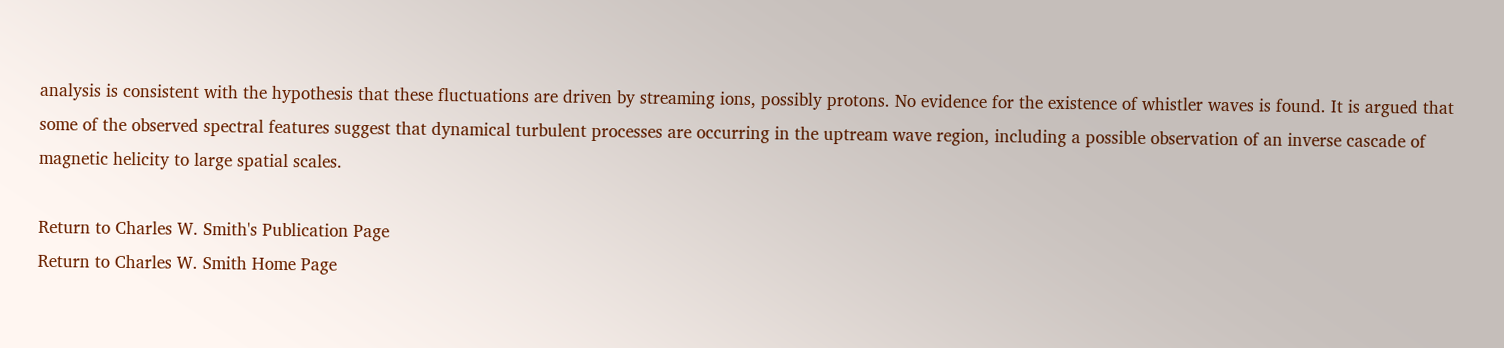analysis is consistent with the hypothesis that these fluctuations are driven by streaming ions, possibly protons. No evidence for the existence of whistler waves is found. It is argued that some of the observed spectral features suggest that dynamical turbulent processes are occurring in the uptream wave region, including a possible observation of an inverse cascade of magnetic helicity to large spatial scales.

Return to Charles W. Smith's Publication Page
Return to Charles W. Smith Home Page